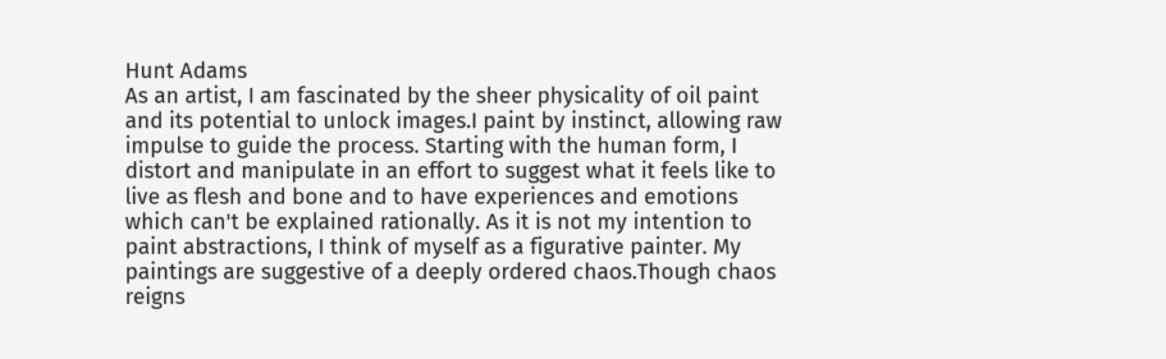Hunt Adams
As an artist, I am fascinated by the sheer physicality of oil paint and its potential to unlock images.I paint by instinct, allowing raw impulse to guide the process. Starting with the human form, I distort and manipulate in an effort to suggest what it feels like to live as flesh and bone and to have experiences and emotions which can't be explained rationally. As it is not my intention to paint abstractions, I think of myself as a figurative painter. My paintings are suggestive of a deeply ordered chaos.Though chaos reigns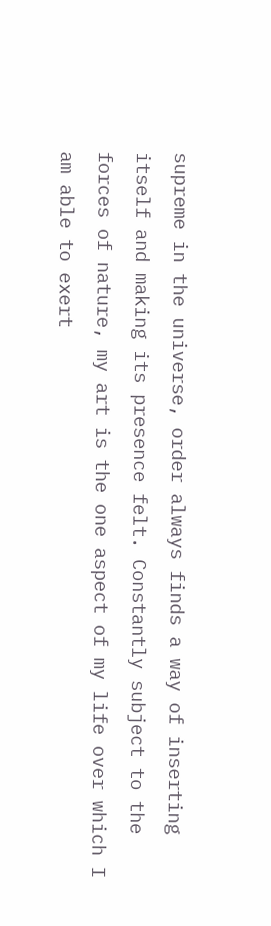supreme in the universe, order always finds a way of inserting itself and making its presence felt. Constantly subject to the forces of nature, my art is the one aspect of my life over which I am able to exert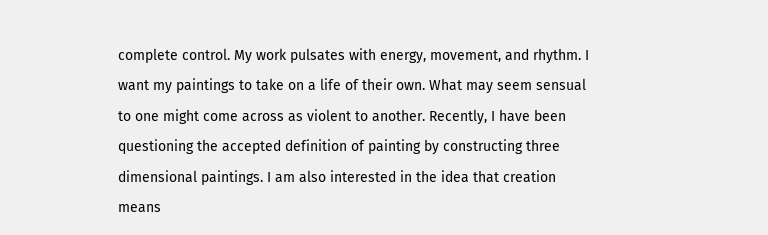complete control. My work pulsates with energy, movement, and rhythm. I want my paintings to take on a life of their own. What may seem sensual to one might come across as violent to another. Recently, I have been questioning the accepted definition of painting by constructing three dimensional paintings. I am also interested in the idea that creation means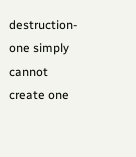destruction-one simply cannot create one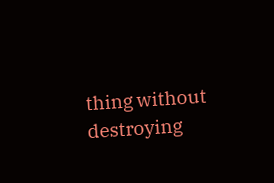thing without destroying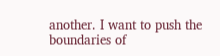another. I want to push the boundaries of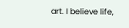art. I believe life,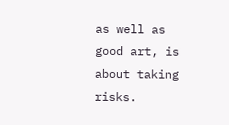as well as good art, is about taking risks.